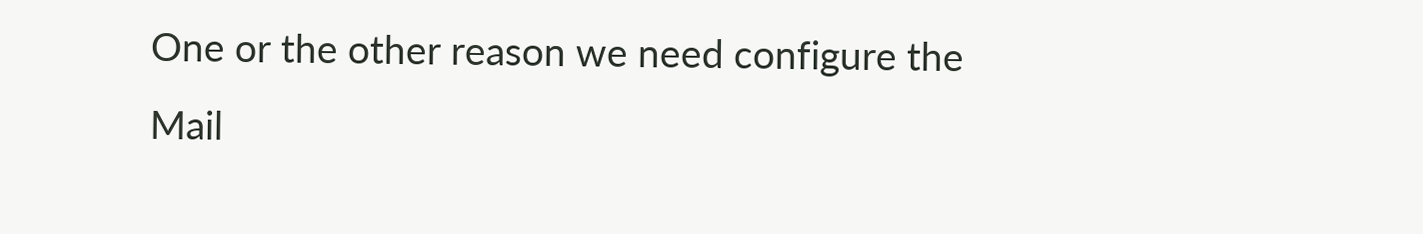One or the other reason we need configure the Mail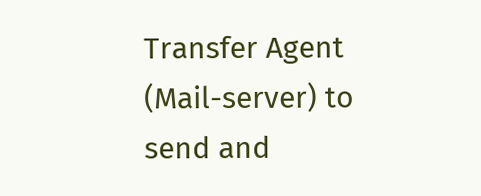Transfer Agent (Mail-server) to send and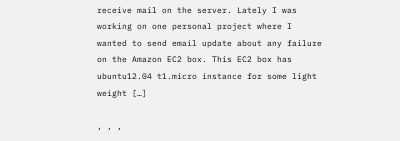receive mail on the server. Lately I was working on one personal project where I wanted to send email update about any failure on the Amazon EC2 box. This EC2 box has ubuntu12.04 t1.micro instance for some light weight […]

, , ,